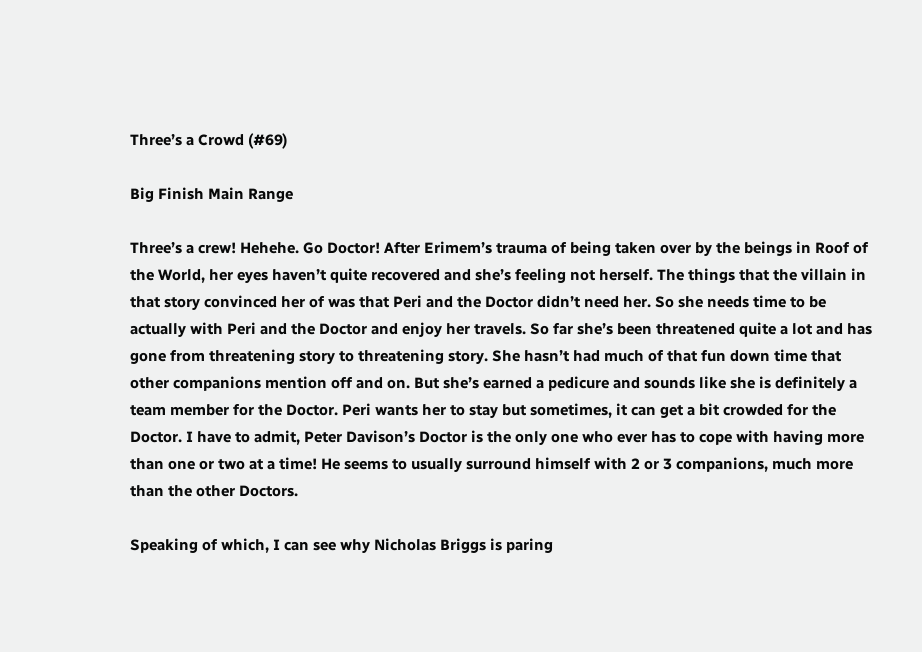Three’s a Crowd (#69)

Big Finish Main Range

Three’s a crew! Hehehe. Go Doctor! After Erimem’s trauma of being taken over by the beings in Roof of the World, her eyes haven’t quite recovered and she’s feeling not herself. The things that the villain in that story convinced her of was that Peri and the Doctor didn’t need her. So she needs time to be actually with Peri and the Doctor and enjoy her travels. So far she’s been threatened quite a lot and has gone from threatening story to threatening story. She hasn’t had much of that fun down time that other companions mention off and on. But she’s earned a pedicure and sounds like she is definitely a team member for the Doctor. Peri wants her to stay but sometimes, it can get a bit crowded for the Doctor. I have to admit, Peter Davison’s Doctor is the only one who ever has to cope with having more than one or two at a time! He seems to usually surround himself with 2 or 3 companions, much more than the other Doctors.

Speaking of which, I can see why Nicholas Briggs is paring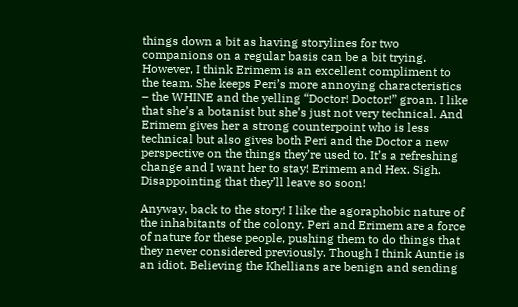things down a bit as having storylines for two companions on a regular basis can be a bit trying. However, I think Erimem is an excellent compliment to the team. She keeps Peri’s more annoying characteristics – the WHINE and the yelling “Doctor! Doctor!” groan. I like that she’s a botanist but she’s just not very technical. And Erimem gives her a strong counterpoint who is less technical but also gives both Peri and the Doctor a new perspective on the things they’re used to. It’s a refreshing change and I want her to stay! Erimem and Hex. Sigh. Disappointing that they’ll leave so soon!

Anyway, back to the story! I like the agoraphobic nature of the inhabitants of the colony. Peri and Erimem are a force of nature for these people, pushing them to do things that they never considered previously. Though I think Auntie is an idiot. Believing the Khellians are benign and sending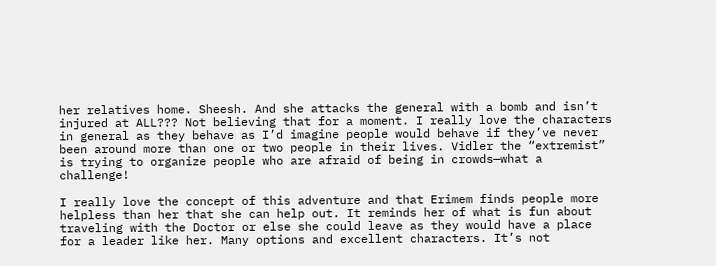her relatives home. Sheesh. And she attacks the general with a bomb and isn’t injured at ALL??? Not believing that for a moment. I really love the characters in general as they behave as I’d imagine people would behave if they’ve never been around more than one or two people in their lives. Vidler the “extremist” is trying to organize people who are afraid of being in crowds—what a challenge!

I really love the concept of this adventure and that Erimem finds people more helpless than her that she can help out. It reminds her of what is fun about traveling with the Doctor or else she could leave as they would have a place for a leader like her. Many options and excellent characters. It’s not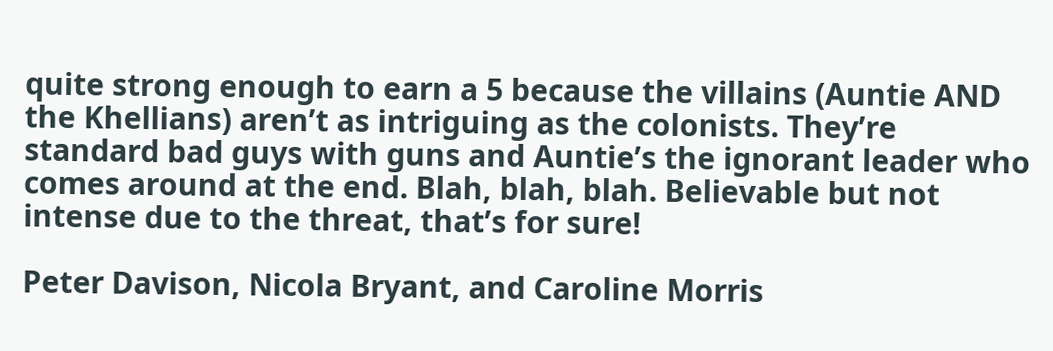quite strong enough to earn a 5 because the villains (Auntie AND the Khellians) aren’t as intriguing as the colonists. They’re standard bad guys with guns and Auntie’s the ignorant leader who comes around at the end. Blah, blah, blah. Believable but not intense due to the threat, that’s for sure!

Peter Davison, Nicola Bryant, and Caroline Morris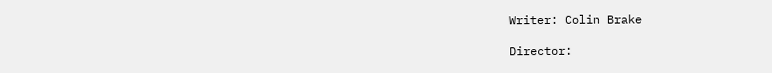Writer: Colin Brake

Director: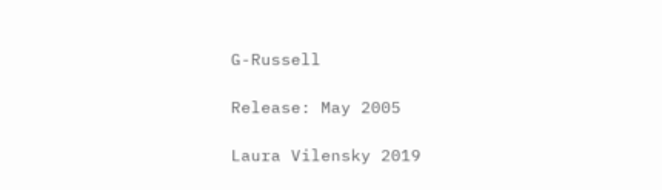G-Russell

Release: May 2005

Laura Vilensky 2019